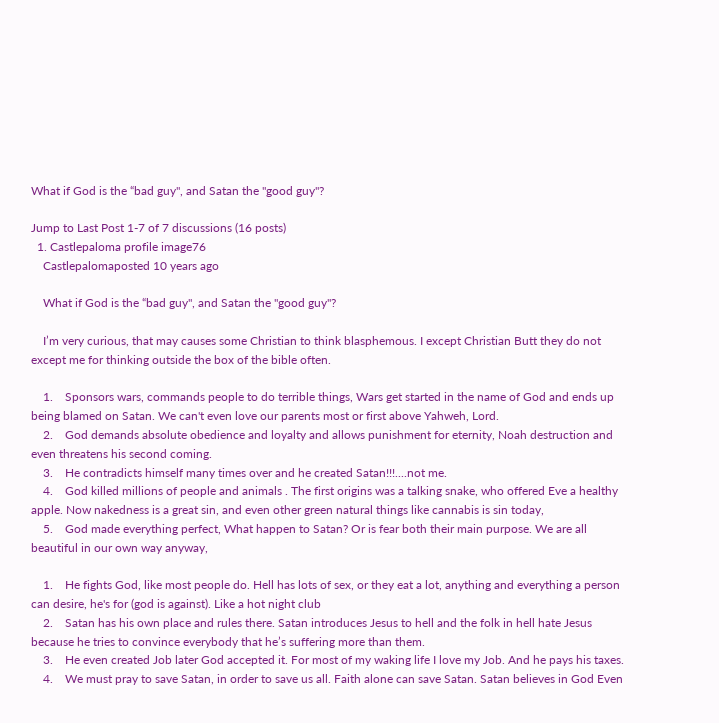What if God is the “bad guy", and Satan the "good guy"?

Jump to Last Post 1-7 of 7 discussions (16 posts)
  1. Castlepaloma profile image76
    Castlepalomaposted 10 years ago

    What if God is the “bad guy", and Satan the "good guy"?

    I’m very curious, that may causes some Christian to think blasphemous. I except Christian Butt they do not except me for thinking outside the box of the bible often.

    1.    Sponsors wars, commands people to do terrible things, Wars get started in the name of God and ends up being blamed on Satan. We can't even love our parents most or first above Yahweh, Lord.
    2.    God demands absolute obedience and loyalty and allows punishment for eternity, Noah destruction and even threatens his second coming.
    3.    He contradicts himself many times over and he created Satan!!!....not me.
    4.    God killed millions of people and animals . The first origins was a talking snake, who offered Eve a healthy apple. Now nakedness is a great sin, and even other green natural things like cannabis is sin today,
    5.    God made everything perfect, What happen to Satan? Or is fear both their main purpose. We are all beautiful in our own way anyway,

    1.    He fights God, like most people do. Hell has lots of sex, or they eat a lot, anything and everything a person can desire, he's for (god is against). Like a hot night club
    2.    Satan has his own place and rules there. Satan introduces Jesus to hell and the folk in hell hate Jesus because he tries to convince everybody that he’s suffering more than them.
    3.    He even created Job later God accepted it. For most of my waking life I love my Job. And he pays his taxes.
    4.    We must pray to save Satan, in order to save us all. Faith alone can save Satan. Satan believes in God Even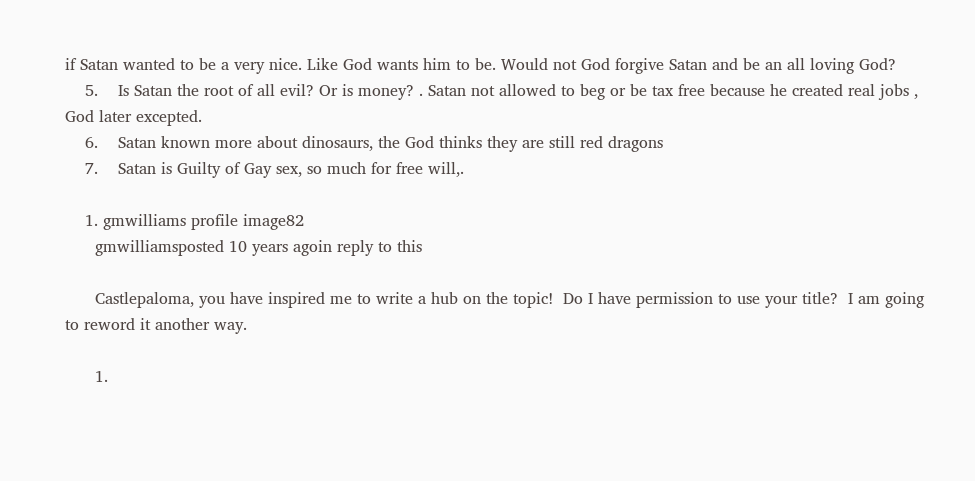if Satan wanted to be a very nice. Like God wants him to be. Would not God forgive Satan and be an all loving God?
    5.    Is Satan the root of all evil? Or is money? . Satan not allowed to beg or be tax free because he created real jobs , God later excepted.
    6.    Satan known more about dinosaurs, the God thinks they are still red dragons
    7.    Satan is Guilty of Gay sex, so much for free will,.

    1. gmwilliams profile image82
      gmwilliamsposted 10 years agoin reply to this

      Castlepaloma, you have inspired me to write a hub on the topic!  Do I have permission to use your title?  I am going to reword it another way.

      1.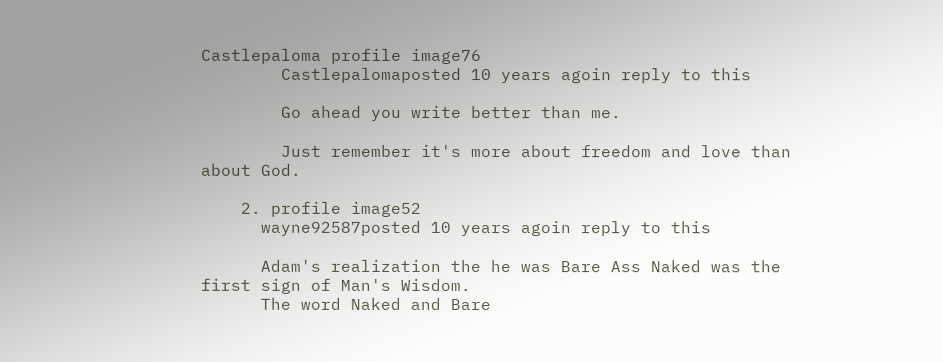Castlepaloma profile image76
        Castlepalomaposted 10 years agoin reply to this

        Go ahead you write better than me.

        Just remember it's more about freedom and love than about God.

    2. profile image52
      wayne92587posted 10 years agoin reply to this

      Adam's realization the he was Bare Ass Naked was the first sign of Man's Wisdom.
      The word Naked and Bare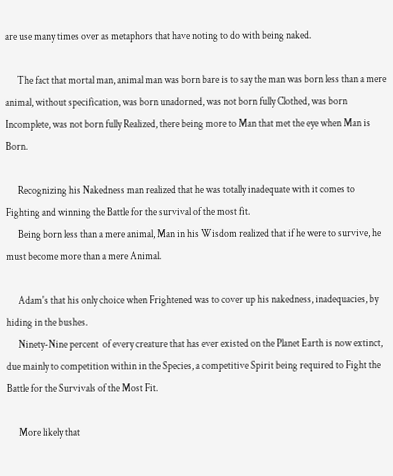are use many times over as metaphors that have noting to do with being naked.

      The fact that mortal man, animal man was born bare is to say the man was born less than a mere animal, without specification, was born unadorned, was not born fully Clothed, was born Incomplete, was not born fully Realized, there being more to Man that met the eye when Man is Born.

      Recognizing his Nakedness man realized that he was totally inadequate with it comes to Fighting and winning the Battle for the survival of the most fit.
      Being born less than a mere animal, Man in his Wisdom realized that if he were to survive, he must become more than a mere Animal.

      Adam's that his only choice when Frightened was to cover up his nakedness, inadequacies, by hiding in the bushes.
      Ninety-Nine percent  of every creature that has ever existed on the Planet Earth is now extinct, due mainly to competition within in the Species, a competitive Spirit being required to Fight the Battle for the Survivals of the Most Fit.

      More likely that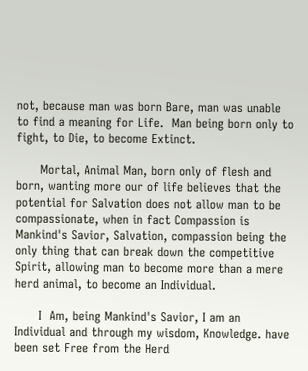not, because man was born Bare, man was unable to find a meaning for Life.  Man being born only to fight, to Die, to become Extinct.

      Mortal, Animal Man, born only of flesh and born, wanting more our of life believes that the potential for Salvation does not allow man to be compassionate, when in fact Compassion is Mankind's Savior, Salvation, compassion being the only thing that can break down the competitive Spirit, allowing man to become more than a mere herd animal, to become an Individual.

      I  Am, being Mankind's Savior, I am an Individual and through my wisdom, Knowledge. have been set Free from the Herd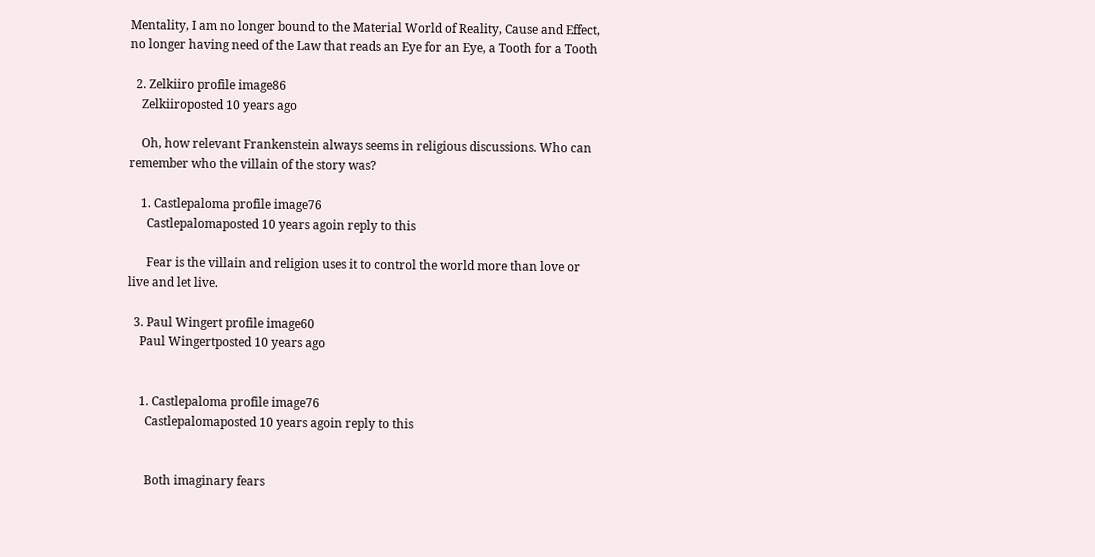Mentality, I am no longer bound to the Material World of Reality, Cause and Effect, no longer having need of the Law that reads an Eye for an Eye, a Tooth for a Tooth

  2. Zelkiiro profile image86
    Zelkiiroposted 10 years ago

    Oh, how relevant Frankenstein always seems in religious discussions. Who can remember who the villain of the story was?

    1. Castlepaloma profile image76
      Castlepalomaposted 10 years agoin reply to this

      Fear is the villain and religion uses it to control the world more than love or live and let live.

  3. Paul Wingert profile image60
    Paul Wingertposted 10 years ago


    1. Castlepaloma profile image76
      Castlepalomaposted 10 years agoin reply to this


      Both imaginary fears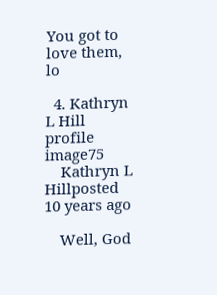You got to love them, lo

  4. Kathryn L Hill profile image75
    Kathryn L Hillposted 10 years ago

    Well, God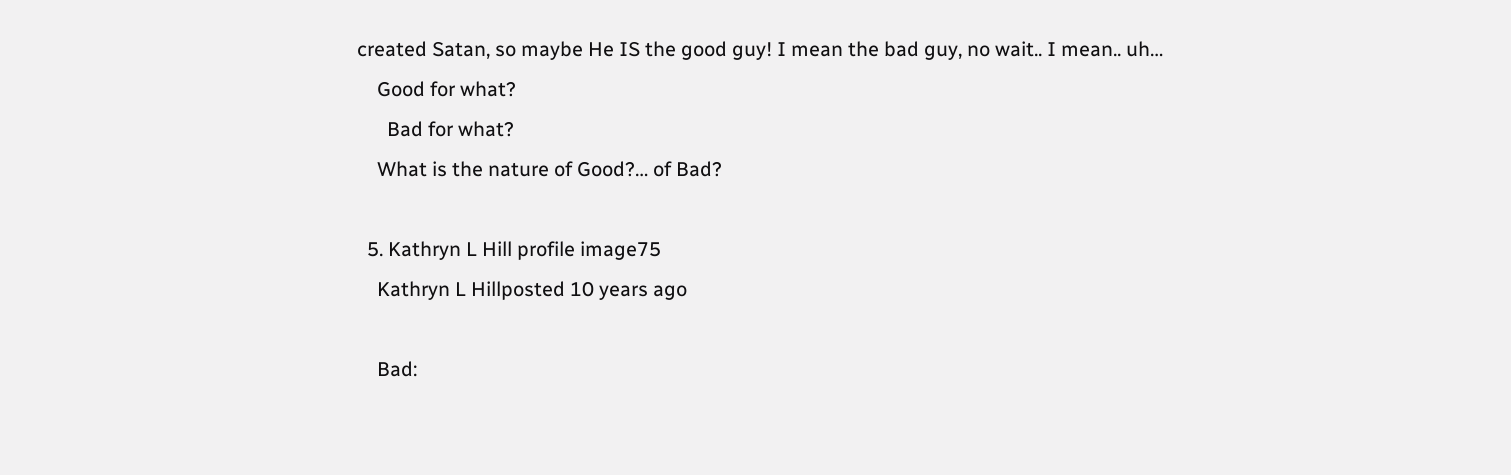created Satan, so maybe He IS the good guy! I mean the bad guy, no wait.. I mean.. uh…
    Good for what?
      Bad for what?
    What is the nature of Good?… of Bad?

  5. Kathryn L Hill profile image75
    Kathryn L Hillposted 10 years ago

    Bad: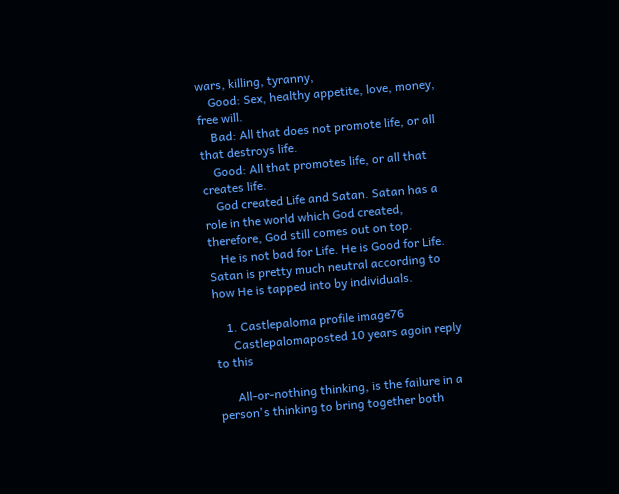wars, killing, tyranny,
    Good: Sex, healthy appetite, love, money, free will.
    Bad: All that does not promote life, or all that destroys life.
    Good: All that promotes life, or all that creates life.
    God created Life and Satan. Satan has a role in the world which God created, therefore, God still comes out on top.
    He is not bad for Life. He is Good for Life. Satan is pretty much neutral according to how He is tapped into by individuals.

    1. Castlepaloma profile image76
      Castlepalomaposted 10 years agoin reply to this

      All-or-nothing thinking, is the failure in a person's thinking to bring together both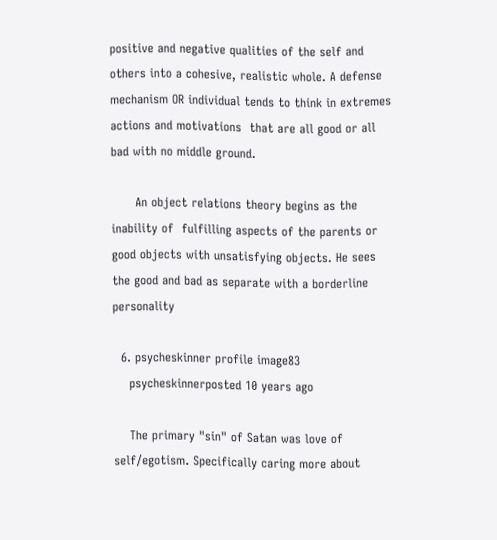positive and negative qualities of the self and others into a cohesive, realistic whole. A defense mechanism OR individual tends to think in extremes actions and motivations  that are all good or all bad with no middle ground.

      An object relations theory begins as the inability of  fulfilling aspects of the parents or good objects with unsatisfying objects. He sees the good and bad as separate with a borderline personality

  6. psycheskinner profile image83
    psycheskinnerposted 10 years ago

    The primary "sin" of Satan was love of self/egotism. Specifically caring more about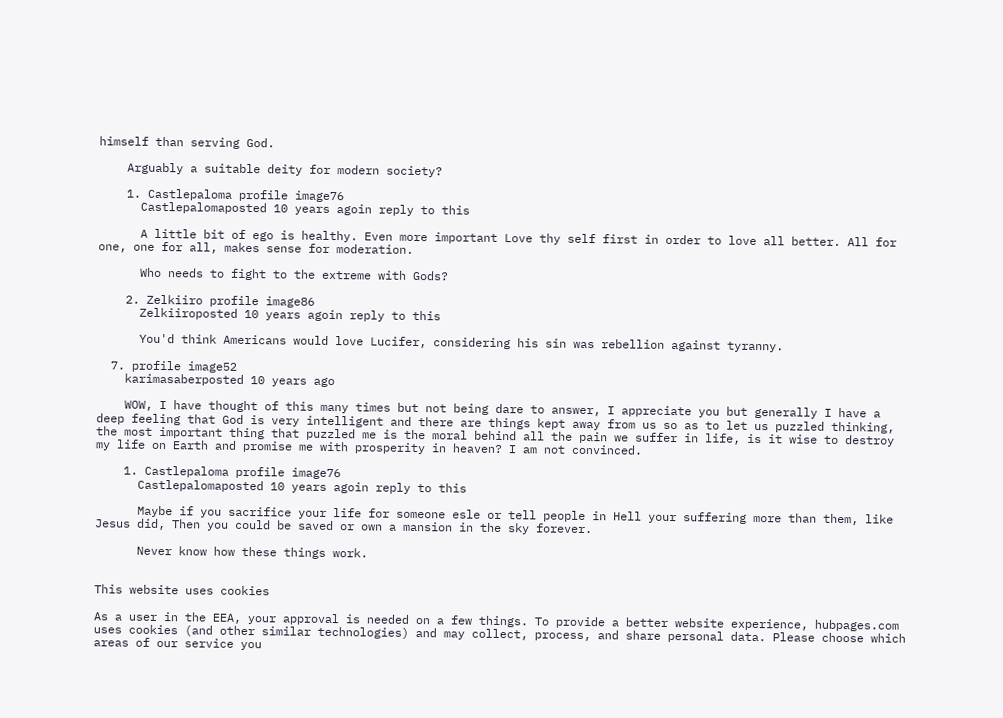himself than serving God.

    Arguably a suitable deity for modern society?

    1. Castlepaloma profile image76
      Castlepalomaposted 10 years agoin reply to this

      A little bit of ego is healthy. Even more important Love thy self first in order to love all better. All for one, one for all, makes sense for moderation.

      Who needs to fight to the extreme with Gods?

    2. Zelkiiro profile image86
      Zelkiiroposted 10 years agoin reply to this

      You'd think Americans would love Lucifer, considering his sin was rebellion against tyranny.

  7. profile image52
    karimasaberposted 10 years ago

    WOW, I have thought of this many times but not being dare to answer, I appreciate you but generally I have a deep feeling that God is very intelligent and there are things kept away from us so as to let us puzzled thinking, the most important thing that puzzled me is the moral behind all the pain we suffer in life, is it wise to destroy my life on Earth and promise me with prosperity in heaven? I am not convinced.

    1. Castlepaloma profile image76
      Castlepalomaposted 10 years agoin reply to this

      Maybe if you sacrifice your life for someone esle or tell people in Hell your suffering more than them, like Jesus did, Then you could be saved or own a mansion in the sky forever.

      Never know how these things work.


This website uses cookies

As a user in the EEA, your approval is needed on a few things. To provide a better website experience, hubpages.com uses cookies (and other similar technologies) and may collect, process, and share personal data. Please choose which areas of our service you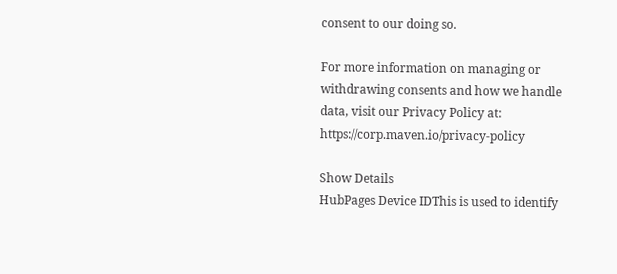consent to our doing so.

For more information on managing or withdrawing consents and how we handle data, visit our Privacy Policy at: https://corp.maven.io/privacy-policy

Show Details
HubPages Device IDThis is used to identify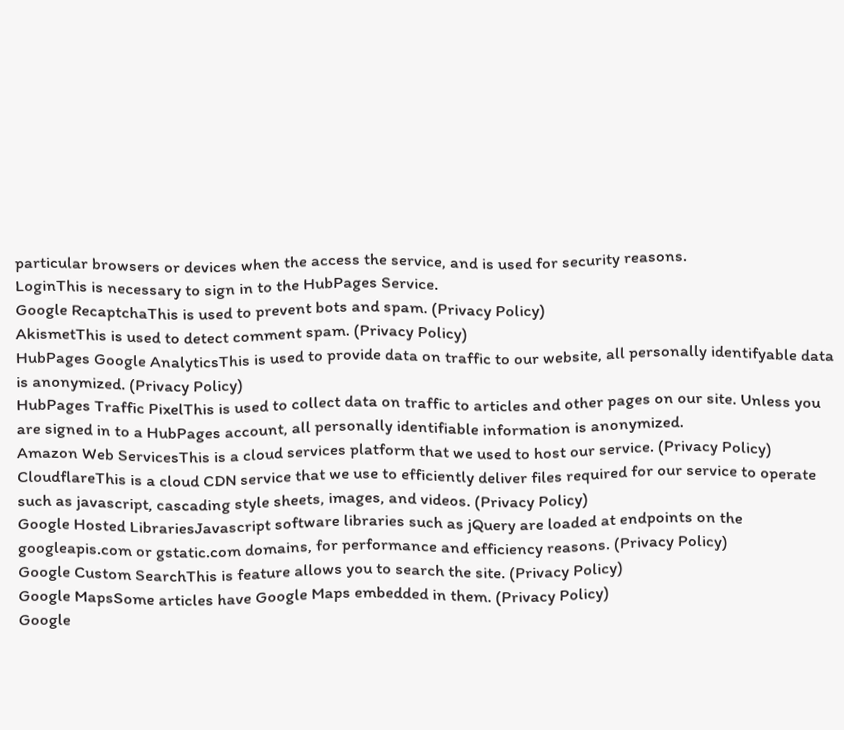particular browsers or devices when the access the service, and is used for security reasons.
LoginThis is necessary to sign in to the HubPages Service.
Google RecaptchaThis is used to prevent bots and spam. (Privacy Policy)
AkismetThis is used to detect comment spam. (Privacy Policy)
HubPages Google AnalyticsThis is used to provide data on traffic to our website, all personally identifyable data is anonymized. (Privacy Policy)
HubPages Traffic PixelThis is used to collect data on traffic to articles and other pages on our site. Unless you are signed in to a HubPages account, all personally identifiable information is anonymized.
Amazon Web ServicesThis is a cloud services platform that we used to host our service. (Privacy Policy)
CloudflareThis is a cloud CDN service that we use to efficiently deliver files required for our service to operate such as javascript, cascading style sheets, images, and videos. (Privacy Policy)
Google Hosted LibrariesJavascript software libraries such as jQuery are loaded at endpoints on the googleapis.com or gstatic.com domains, for performance and efficiency reasons. (Privacy Policy)
Google Custom SearchThis is feature allows you to search the site. (Privacy Policy)
Google MapsSome articles have Google Maps embedded in them. (Privacy Policy)
Google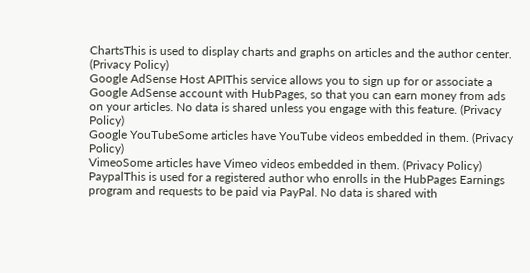ChartsThis is used to display charts and graphs on articles and the author center. (Privacy Policy)
Google AdSense Host APIThis service allows you to sign up for or associate a Google AdSense account with HubPages, so that you can earn money from ads on your articles. No data is shared unless you engage with this feature. (Privacy Policy)
Google YouTubeSome articles have YouTube videos embedded in them. (Privacy Policy)
VimeoSome articles have Vimeo videos embedded in them. (Privacy Policy)
PaypalThis is used for a registered author who enrolls in the HubPages Earnings program and requests to be paid via PayPal. No data is shared with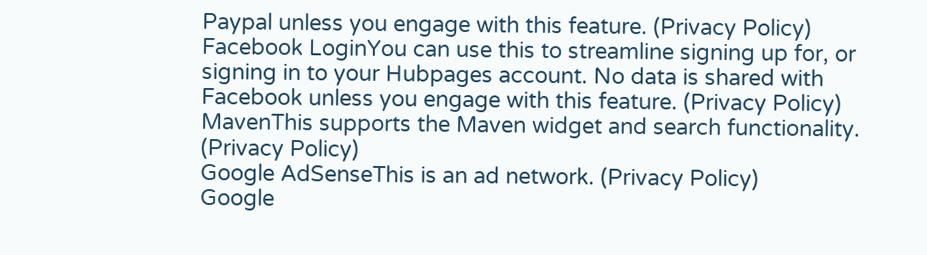Paypal unless you engage with this feature. (Privacy Policy)
Facebook LoginYou can use this to streamline signing up for, or signing in to your Hubpages account. No data is shared with Facebook unless you engage with this feature. (Privacy Policy)
MavenThis supports the Maven widget and search functionality. (Privacy Policy)
Google AdSenseThis is an ad network. (Privacy Policy)
Google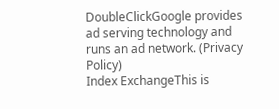DoubleClickGoogle provides ad serving technology and runs an ad network. (Privacy Policy)
Index ExchangeThis is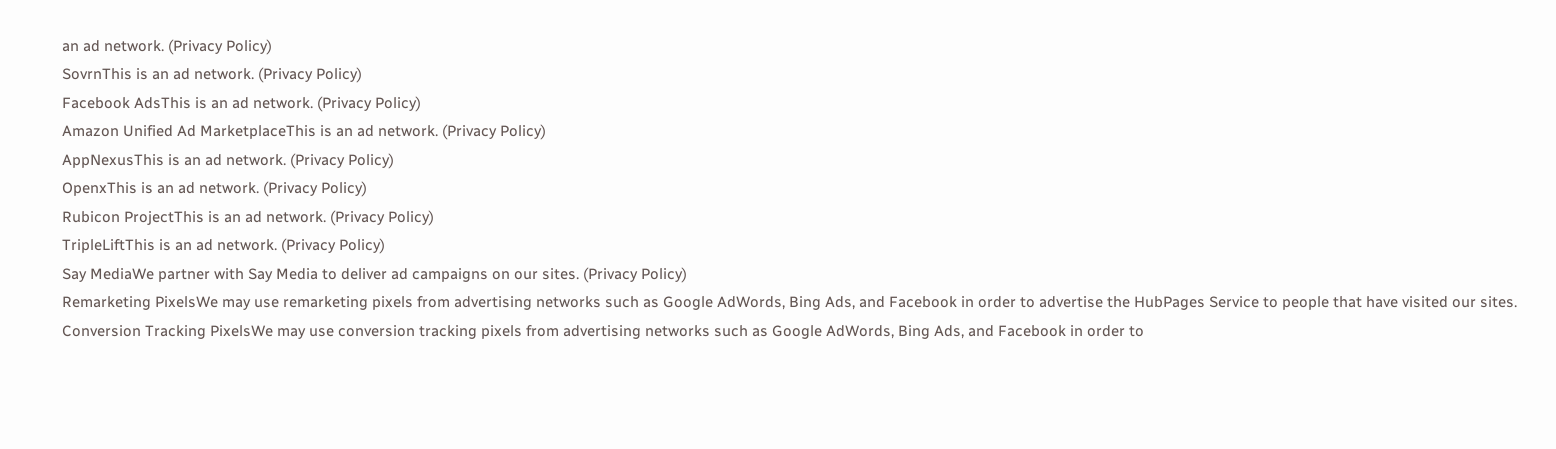an ad network. (Privacy Policy)
SovrnThis is an ad network. (Privacy Policy)
Facebook AdsThis is an ad network. (Privacy Policy)
Amazon Unified Ad MarketplaceThis is an ad network. (Privacy Policy)
AppNexusThis is an ad network. (Privacy Policy)
OpenxThis is an ad network. (Privacy Policy)
Rubicon ProjectThis is an ad network. (Privacy Policy)
TripleLiftThis is an ad network. (Privacy Policy)
Say MediaWe partner with Say Media to deliver ad campaigns on our sites. (Privacy Policy)
Remarketing PixelsWe may use remarketing pixels from advertising networks such as Google AdWords, Bing Ads, and Facebook in order to advertise the HubPages Service to people that have visited our sites.
Conversion Tracking PixelsWe may use conversion tracking pixels from advertising networks such as Google AdWords, Bing Ads, and Facebook in order to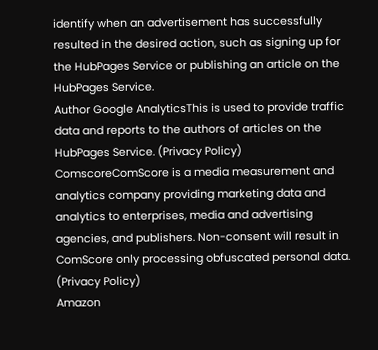identify when an advertisement has successfully resulted in the desired action, such as signing up for the HubPages Service or publishing an article on the HubPages Service.
Author Google AnalyticsThis is used to provide traffic data and reports to the authors of articles on the HubPages Service. (Privacy Policy)
ComscoreComScore is a media measurement and analytics company providing marketing data and analytics to enterprises, media and advertising agencies, and publishers. Non-consent will result in ComScore only processing obfuscated personal data. (Privacy Policy)
Amazon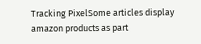Tracking PixelSome articles display amazon products as part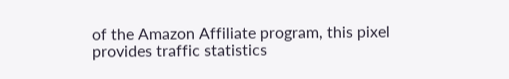of the Amazon Affiliate program, this pixel provides traffic statistics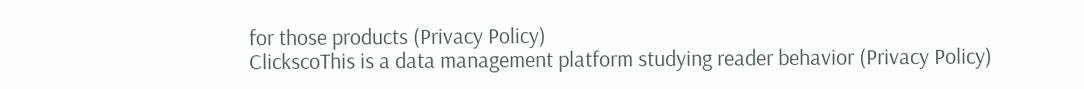for those products (Privacy Policy)
ClickscoThis is a data management platform studying reader behavior (Privacy Policy)